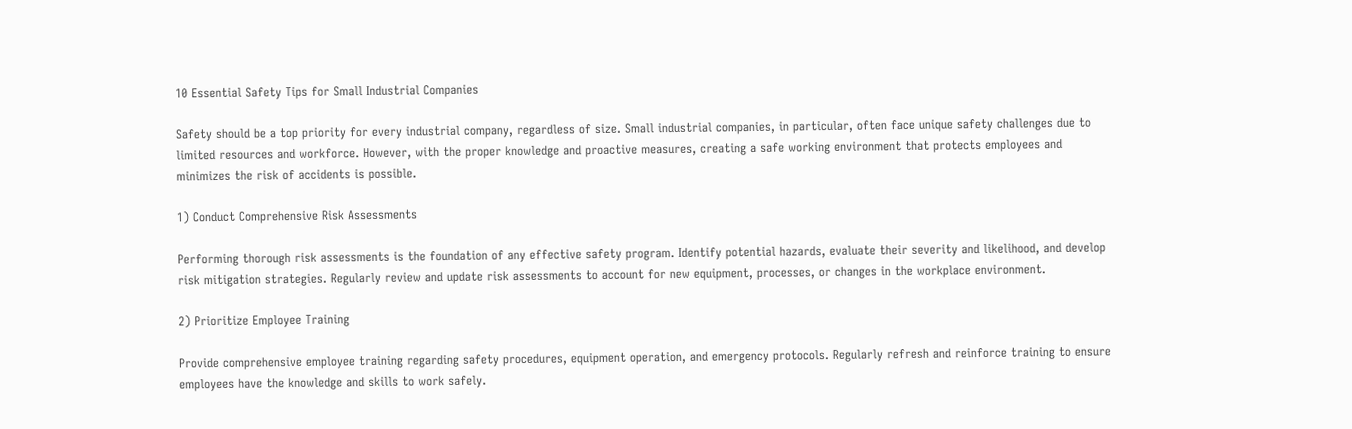10 Essential Safety Tips for Small Industrial Companies

Safety should be a top priority for every industrial company, regardless of size. Small industrial companies, in particular, often face unique safety challenges due to limited resources and workforce. However, with the proper knowledge and proactive measures, creating a safe working environment that protects employees and minimizes the risk of accidents is possible.

1) Conduct Comprehensive Risk Assessments

Performing thorough risk assessments is the foundation of any effective safety program. Identify potential hazards, evaluate their severity and likelihood, and develop risk mitigation strategies. Regularly review and update risk assessments to account for new equipment, processes, or changes in the workplace environment.

2) Prioritize Employee Training

Provide comprehensive employee training regarding safety procedures, equipment operation, and emergency protocols. Regularly refresh and reinforce training to ensure employees have the knowledge and skills to work safely.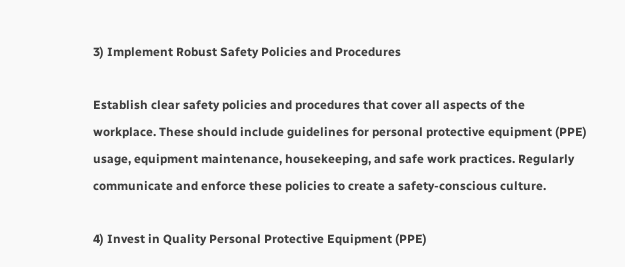3) Implement Robust Safety Policies and Procedures

Establish clear safety policies and procedures that cover all aspects of the workplace. These should include guidelines for personal protective equipment (PPE) usage, equipment maintenance, housekeeping, and safe work practices. Regularly communicate and enforce these policies to create a safety-conscious culture.

4) Invest in Quality Personal Protective Equipment (PPE)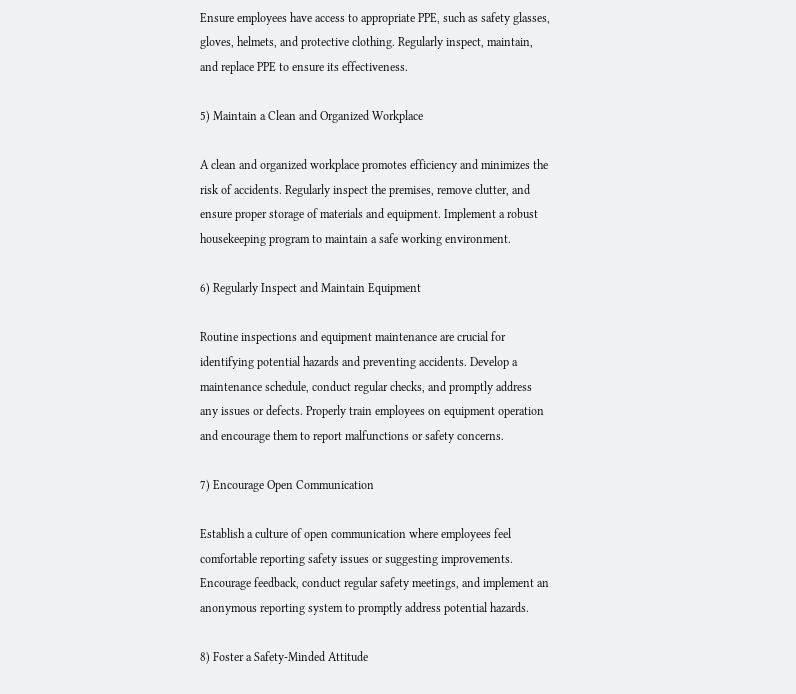Ensure employees have access to appropriate PPE, such as safety glasses, gloves, helmets, and protective clothing. Regularly inspect, maintain, and replace PPE to ensure its effectiveness.

5) Maintain a Clean and Organized Workplace

A clean and organized workplace promotes efficiency and minimizes the risk of accidents. Regularly inspect the premises, remove clutter, and ensure proper storage of materials and equipment. Implement a robust housekeeping program to maintain a safe working environment.

6) Regularly Inspect and Maintain Equipment

Routine inspections and equipment maintenance are crucial for identifying potential hazards and preventing accidents. Develop a maintenance schedule, conduct regular checks, and promptly address any issues or defects. Properly train employees on equipment operation and encourage them to report malfunctions or safety concerns.

7) Encourage Open Communication

Establish a culture of open communication where employees feel comfortable reporting safety issues or suggesting improvements. Encourage feedback, conduct regular safety meetings, and implement an anonymous reporting system to promptly address potential hazards.

8) Foster a Safety-Minded Attitude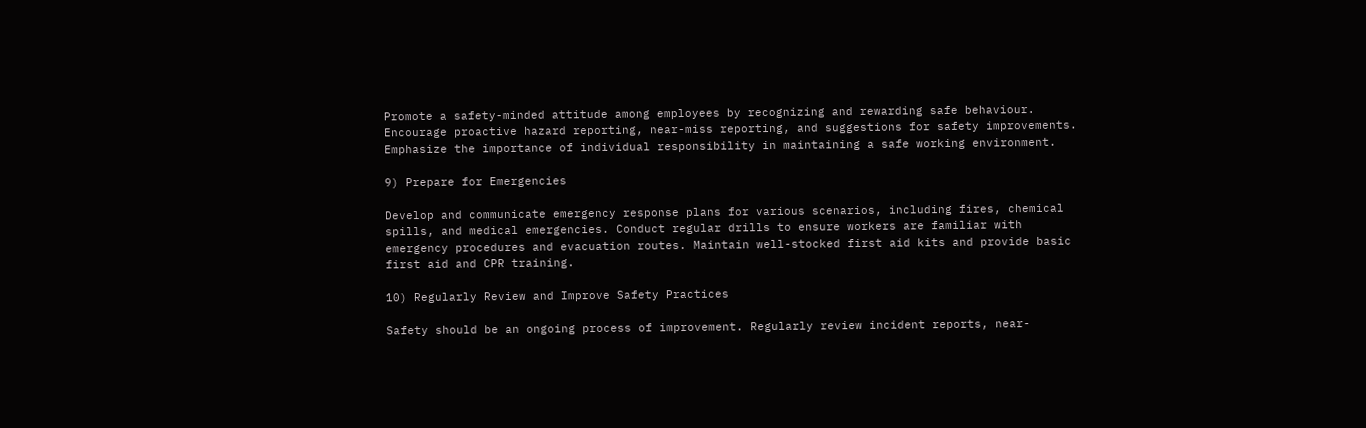Promote a safety-minded attitude among employees by recognizing and rewarding safe behaviour. Encourage proactive hazard reporting, near-miss reporting, and suggestions for safety improvements. Emphasize the importance of individual responsibility in maintaining a safe working environment.

9) Prepare for Emergencies

Develop and communicate emergency response plans for various scenarios, including fires, chemical spills, and medical emergencies. Conduct regular drills to ensure workers are familiar with emergency procedures and evacuation routes. Maintain well-stocked first aid kits and provide basic first aid and CPR training.

10) Regularly Review and Improve Safety Practices

Safety should be an ongoing process of improvement. Regularly review incident reports, near-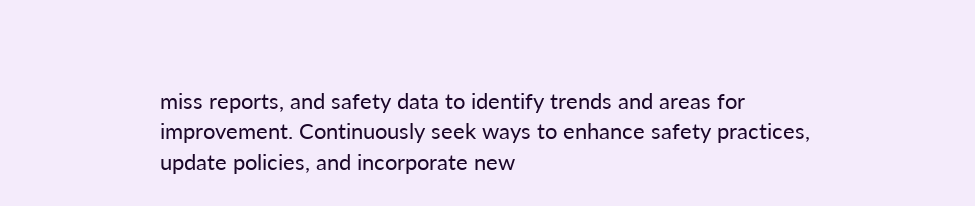miss reports, and safety data to identify trends and areas for improvement. Continuously seek ways to enhance safety practices, update policies, and incorporate new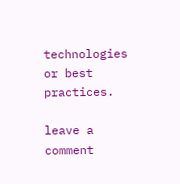technologies or best practices.

leave a comment